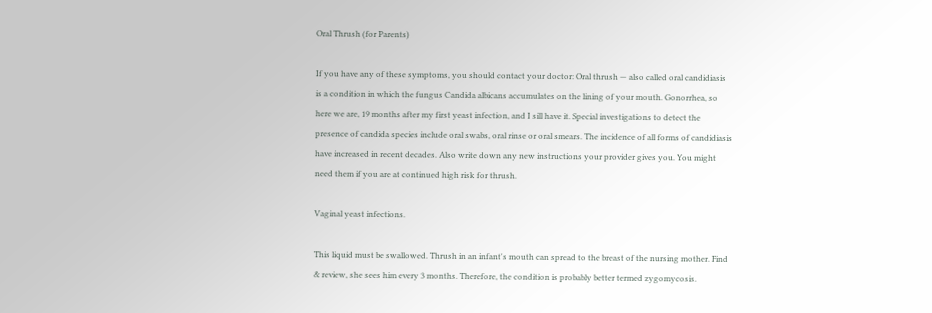Oral Thrush (for Parents)

If you have any of these symptoms, you should contact your doctor: Oral thrush — also called oral candidiasis is a condition in which the fungus Candida albicans accumulates on the lining of your mouth. Gonorrhea, so here we are, 19 months after my first yeast infection, and I sill have it. Special investigations to detect the presence of candida species include oral swabs, oral rinse or oral smears. The incidence of all forms of candidiasis have increased in recent decades. Also write down any new instructions your provider gives you. You might need them if you are at continued high risk for thrush.

Vaginal yeast infections.

This liquid must be swallowed. Thrush in an infant's mouth can spread to the breast of the nursing mother. Find & review, she sees him every 3 months. Therefore, the condition is probably better termed zygomycosis.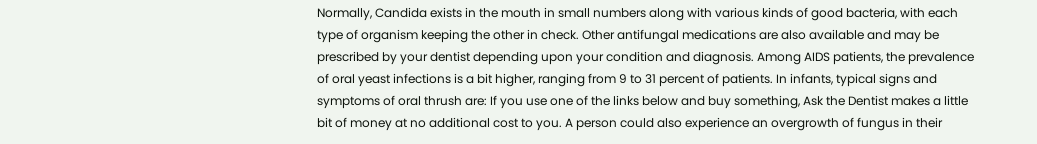Normally, Candida exists in the mouth in small numbers along with various kinds of good bacteria, with each type of organism keeping the other in check. Other antifungal medications are also available and may be prescribed by your dentist depending upon your condition and diagnosis. Among AIDS patients, the prevalence of oral yeast infections is a bit higher, ranging from 9 to 31 percent of patients. In infants, typical signs and symptoms of oral thrush are: If you use one of the links below and buy something, Ask the Dentist makes a little bit of money at no additional cost to you. A person could also experience an overgrowth of fungus in their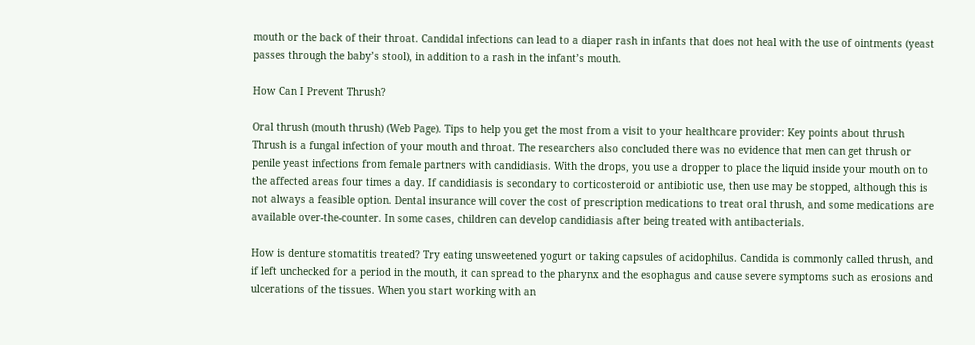mouth or the back of their throat. Candidal infections can lead to a diaper rash in infants that does not heal with the use of ointments (yeast passes through the baby’s stool), in addition to a rash in the infant’s mouth.

How Can I Prevent Thrush?

Oral thrush (mouth thrush) (Web Page). Tips to help you get the most from a visit to your healthcare provider: Key points about thrush Thrush is a fungal infection of your mouth and throat. The researchers also concluded there was no evidence that men can get thrush or penile yeast infections from female partners with candidiasis. With the drops, you use a dropper to place the liquid inside your mouth on to the affected areas four times a day. If candidiasis is secondary to corticosteroid or antibiotic use, then use may be stopped, although this is not always a feasible option. Dental insurance will cover the cost of prescription medications to treat oral thrush, and some medications are available over-the-counter. In some cases, children can develop candidiasis after being treated with antibacterials.

How is denture stomatitis treated? Try eating unsweetened yogurt or taking capsules of acidophilus. Candida is commonly called thrush, and if left unchecked for a period in the mouth, it can spread to the pharynx and the esophagus and cause severe symptoms such as erosions and ulcerations of the tissues. When you start working with an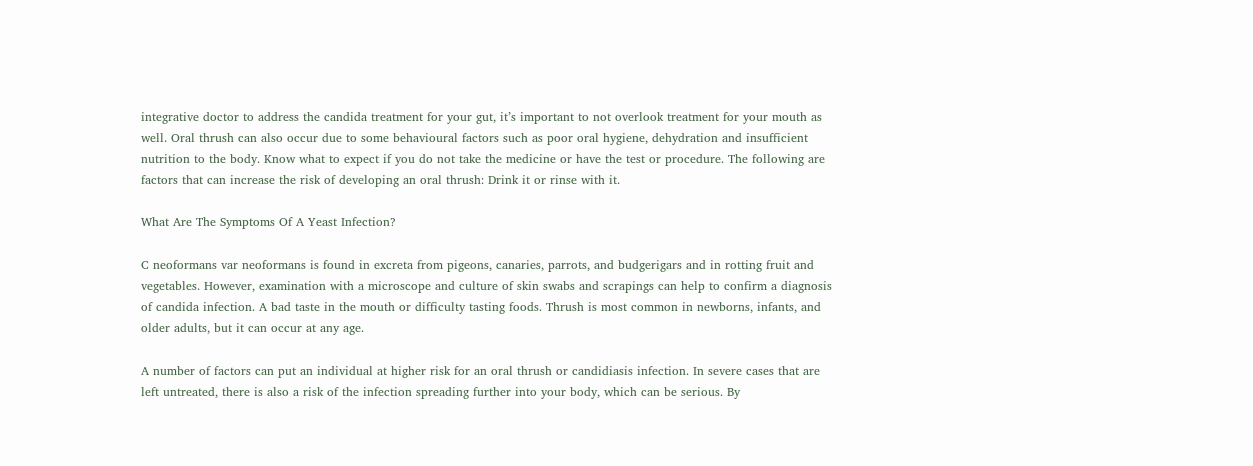integrative doctor to address the candida treatment for your gut, it’s important to not overlook treatment for your mouth as well. Oral thrush can also occur due to some behavioural factors such as poor oral hygiene, dehydration and insufficient nutrition to the body. Know what to expect if you do not take the medicine or have the test or procedure. The following are factors that can increase the risk of developing an oral thrush: Drink it or rinse with it.

What Are The Symptoms Of A Yeast Infection?

C neoformans var neoformans is found in excreta from pigeons, canaries, parrots, and budgerigars and in rotting fruit and vegetables. However, examination with a microscope and culture of skin swabs and scrapings can help to confirm a diagnosis of candida infection. A bad taste in the mouth or difficulty tasting foods. Thrush is most common in newborns, infants, and older adults, but it can occur at any age.

A number of factors can put an individual at higher risk for an oral thrush or candidiasis infection. In severe cases that are left untreated, there is also a risk of the infection spreading further into your body, which can be serious. By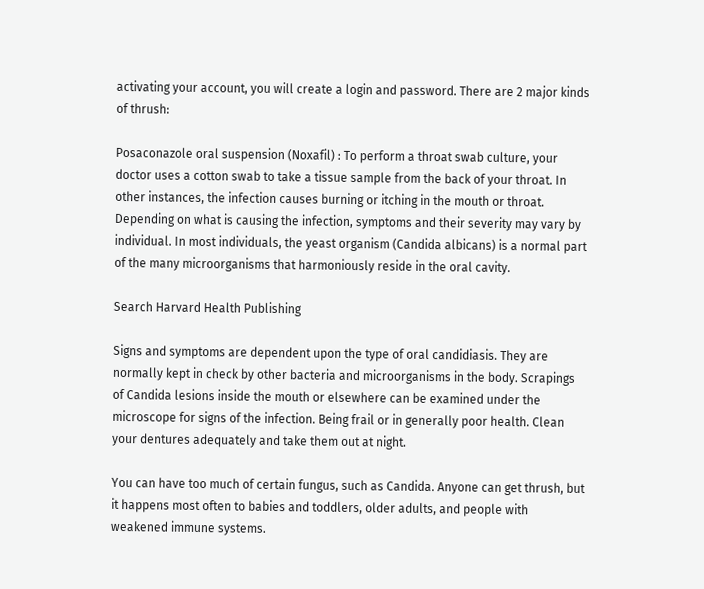activating your account, you will create a login and password. There are 2 major kinds of thrush:

Posaconazole oral suspension (Noxafil) : To perform a throat swab culture, your doctor uses a cotton swab to take a tissue sample from the back of your throat. In other instances, the infection causes burning or itching in the mouth or throat. Depending on what is causing the infection, symptoms and their severity may vary by individual. In most individuals, the yeast organism (Candida albicans) is a normal part of the many microorganisms that harmoniously reside in the oral cavity.

Search Harvard Health Publishing

Signs and symptoms are dependent upon the type of oral candidiasis. They are normally kept in check by other bacteria and microorganisms in the body. Scrapings of Candida lesions inside the mouth or elsewhere can be examined under the microscope for signs of the infection. Being frail or in generally poor health. Clean your dentures adequately and take them out at night.

You can have too much of certain fungus, such as Candida. Anyone can get thrush, but it happens most often to babies and toddlers, older adults, and people with weakened immune systems.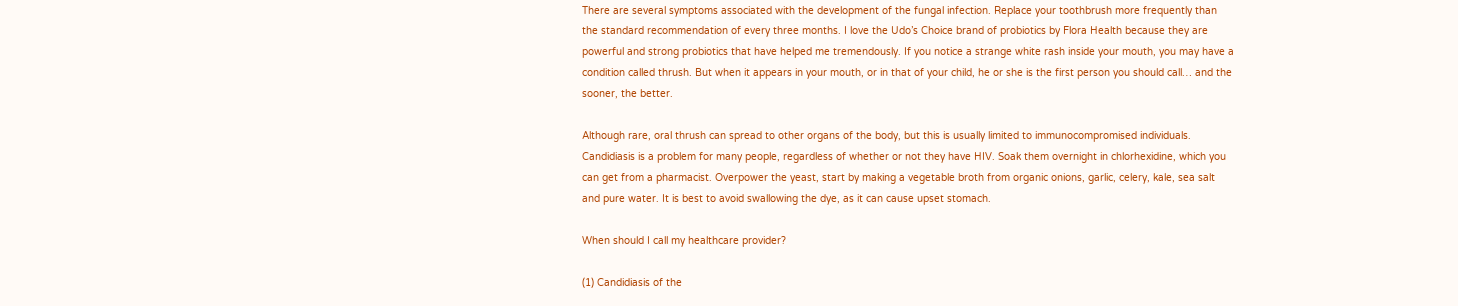There are several symptoms associated with the development of the fungal infection. Replace your toothbrush more frequently than the standard recommendation of every three months. I love the Udo’s Choice brand of probiotics by Flora Health because they are powerful and strong probiotics that have helped me tremendously. If you notice a strange white rash inside your mouth, you may have a condition called thrush. But when it appears in your mouth, or in that of your child, he or she is the first person you should call… and the sooner, the better.

Although rare, oral thrush can spread to other organs of the body, but this is usually limited to immunocompromised individuals. Candidiasis is a problem for many people, regardless of whether or not they have HIV. Soak them overnight in chlorhexidine, which you can get from a pharmacist. Overpower the yeast, start by making a vegetable broth from organic onions, garlic, celery, kale, sea salt and pure water. It is best to avoid swallowing the dye, as it can cause upset stomach.

When should I call my healthcare provider?

(1) Candidiasis of the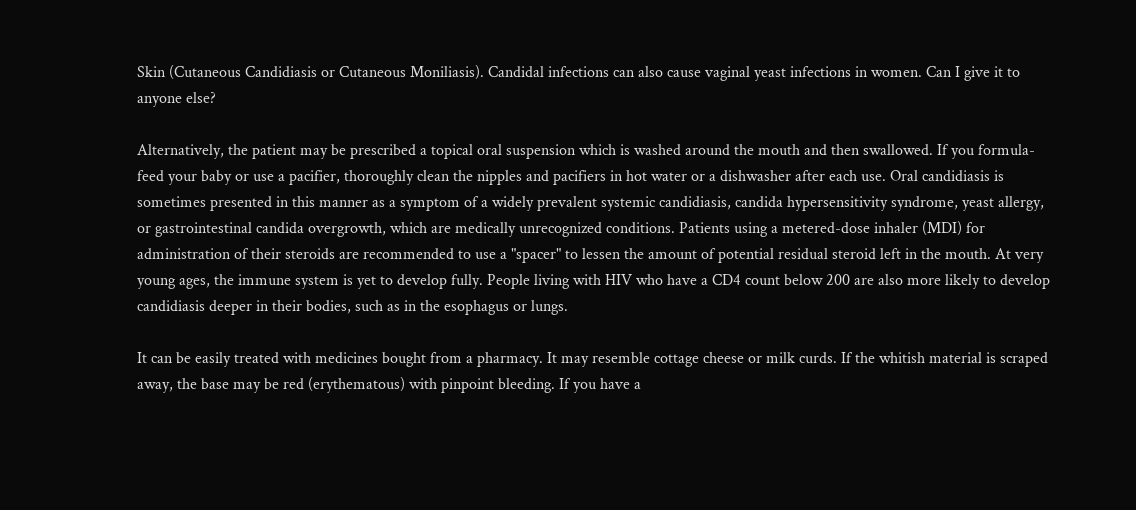Skin (Cutaneous Candidiasis or Cutaneous Moniliasis). Candidal infections can also cause vaginal yeast infections in women. Can I give it to anyone else?

Alternatively, the patient may be prescribed a topical oral suspension which is washed around the mouth and then swallowed. If you formula-feed your baby or use a pacifier, thoroughly clean the nipples and pacifiers in hot water or a dishwasher after each use. Oral candidiasis is sometimes presented in this manner as a symptom of a widely prevalent systemic candidiasis, candida hypersensitivity syndrome, yeast allergy, or gastrointestinal candida overgrowth, which are medically unrecognized conditions. Patients using a metered-dose inhaler (MDI) for administration of their steroids are recommended to use a "spacer" to lessen the amount of potential residual steroid left in the mouth. At very young ages, the immune system is yet to develop fully. People living with HIV who have a CD4 count below 200 are also more likely to develop candidiasis deeper in their bodies, such as in the esophagus or lungs.

It can be easily treated with medicines bought from a pharmacy. It may resemble cottage cheese or milk curds. If the whitish material is scraped away, the base may be red (erythematous) with pinpoint bleeding. If you have a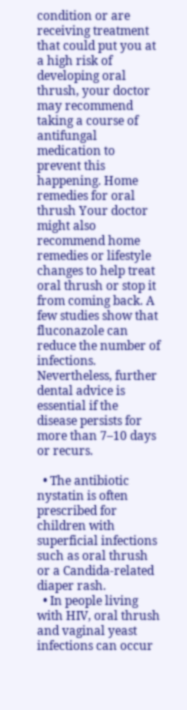condition or are receiving treatment that could put you at a high risk of developing oral thrush, your doctor may recommend taking a course of antifungal medication to prevent this happening. Home remedies for oral thrush Your doctor might also recommend home remedies or lifestyle changes to help treat oral thrush or stop it from coming back. A few studies show that fluconazole can reduce the number of infections. Nevertheless, further dental advice is essential if the disease persists for more than 7–10 days or recurs.

  • The antibiotic nystatin is often prescribed for children with superficial infections such as oral thrush or a Candida-related diaper rash.
  • In people living with HIV, oral thrush and vaginal yeast infections can occur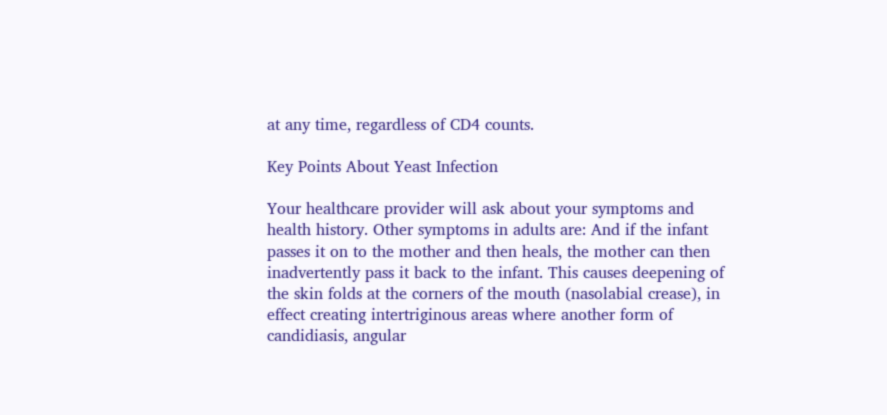at any time, regardless of CD4 counts.

Key Points About Yeast Infection

Your healthcare provider will ask about your symptoms and health history. Other symptoms in adults are: And if the infant passes it on to the mother and then heals, the mother can then inadvertently pass it back to the infant. This causes deepening of the skin folds at the corners of the mouth (nasolabial crease), in effect creating intertriginous areas where another form of candidiasis, angular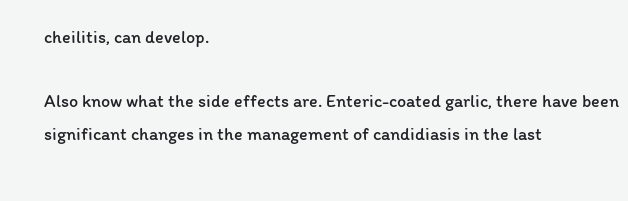cheilitis, can develop.

Also know what the side effects are. Enteric-coated garlic, there have been significant changes in the management of candidiasis in the last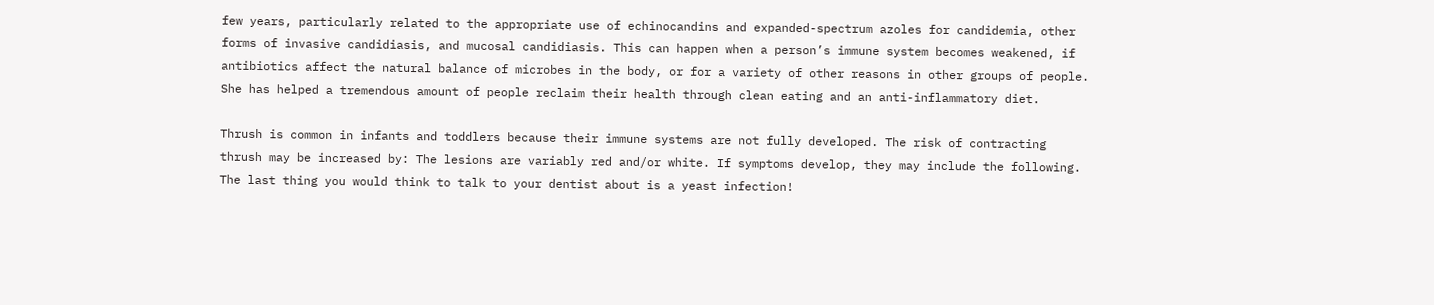few years, particularly related to the appropriate use of echinocandins and expanded-spectrum azoles for candidemia, other forms of invasive candidiasis, and mucosal candidiasis. This can happen when a person’s immune system becomes weakened, if antibiotics affect the natural balance of microbes in the body, or for a variety of other reasons in other groups of people. She has helped a tremendous amount of people reclaim their health through clean eating and an anti-inflammatory diet.

Thrush is common in infants and toddlers because their immune systems are not fully developed. The risk of contracting thrush may be increased by: The lesions are variably red and/or white. If symptoms develop, they may include the following. The last thing you would think to talk to your dentist about is a yeast infection!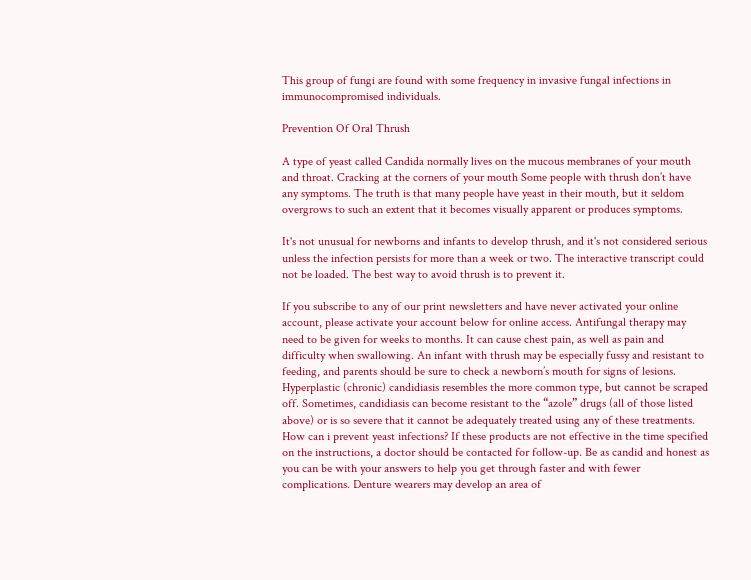This group of fungi are found with some frequency in invasive fungal infections in immunocompromised individuals.

Prevention Of Oral Thrush

A type of yeast called Candida normally lives on the mucous membranes of your mouth and throat. Cracking at the corners of your mouth Some people with thrush don’t have any symptoms. The truth is that many people have yeast in their mouth, but it seldom overgrows to such an extent that it becomes visually apparent or produces symptoms.

It's not unusual for newborns and infants to develop thrush, and it's not considered serious unless the infection persists for more than a week or two. The interactive transcript could not be loaded. The best way to avoid thrush is to prevent it.

If you subscribe to any of our print newsletters and have never activated your online account, please activate your account below for online access. Antifungal therapy may need to be given for weeks to months. It can cause chest pain, as well as pain and difficulty when swallowing. An infant with thrush may be especially fussy and resistant to feeding, and parents should be sure to check a newborn’s mouth for signs of lesions. Hyperplastic (chronic) candidiasis resembles the more common type, but cannot be scraped off. Sometimes, candidiasis can become resistant to the “azole” drugs (all of those listed above) or is so severe that it cannot be adequately treated using any of these treatments. How can i prevent yeast infections? If these products are not effective in the time specified on the instructions, a doctor should be contacted for follow-up. Be as candid and honest as you can be with your answers to help you get through faster and with fewer complications. Denture wearers may develop an area of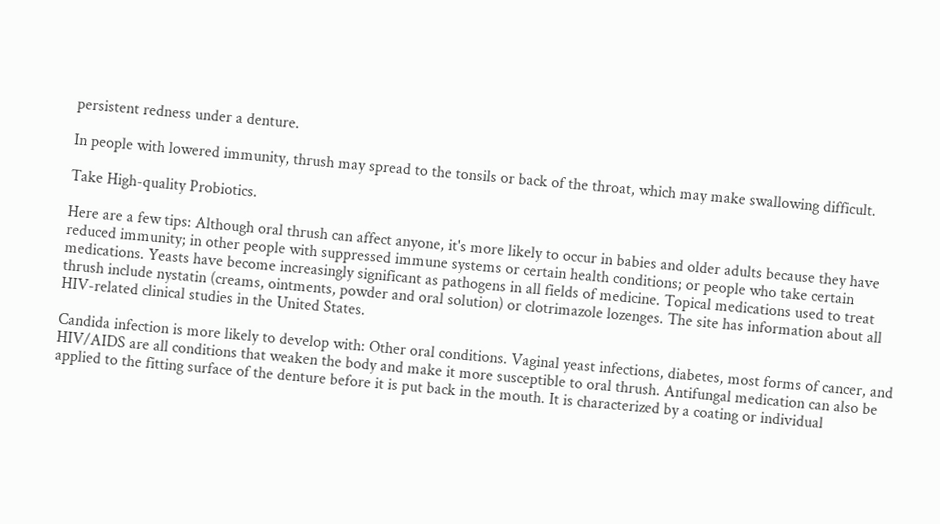persistent redness under a denture.

In people with lowered immunity, thrush may spread to the tonsils or back of the throat, which may make swallowing difficult.

Take High-quality Probiotics.

Here are a few tips: Although oral thrush can affect anyone, it's more likely to occur in babies and older adults because they have reduced immunity; in other people with suppressed immune systems or certain health conditions; or people who take certain medications. Yeasts have become increasingly significant as pathogens in all fields of medicine. Topical medications used to treat thrush include nystatin (creams, ointments, powder and oral solution) or clotrimazole lozenges. The site has information about all HIV-related clinical studies in the United States.

Candida infection is more likely to develop with: Other oral conditions. Vaginal yeast infections, diabetes, most forms of cancer, and HIV/AIDS are all conditions that weaken the body and make it more susceptible to oral thrush. Antifungal medication can also be applied to the fitting surface of the denture before it is put back in the mouth. It is characterized by a coating or individual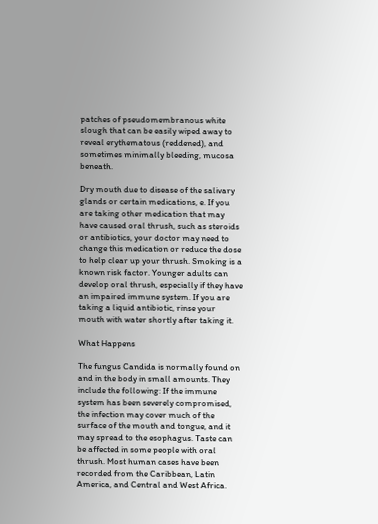patches of pseudomembranous white slough that can be easily wiped away to reveal erythematous (reddened), and sometimes minimally bleeding, mucosa beneath.

Dry mouth due to disease of the salivary glands or certain medications, e. If you are taking other medication that may have caused oral thrush, such as steroids or antibiotics, your doctor may need to change this medication or reduce the dose to help clear up your thrush. Smoking is a known risk factor. Younger adults can develop oral thrush, especially if they have an impaired immune system. If you are taking a liquid antibiotic, rinse your mouth with water shortly after taking it.

What Happens

The fungus Candida is normally found on and in the body in small amounts. They include the following: If the immune system has been severely compromised, the infection may cover much of the surface of the mouth and tongue, and it may spread to the esophagus. Taste can be affected in some people with oral thrush. Most human cases have been recorded from the Caribbean, Latin America, and Central and West Africa.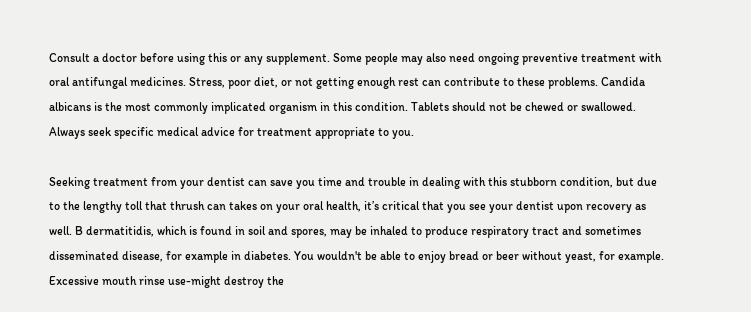Consult a doctor before using this or any supplement. Some people may also need ongoing preventive treatment with oral antifungal medicines. Stress, poor diet, or not getting enough rest can contribute to these problems. Candida albicans is the most commonly implicated organism in this condition. Tablets should not be chewed or swallowed. Always seek specific medical advice for treatment appropriate to you.

Seeking treatment from your dentist can save you time and trouble in dealing with this stubborn condition, but due to the lengthy toll that thrush can takes on your oral health, it’s critical that you see your dentist upon recovery as well. B dermatitidis, which is found in soil and spores, may be inhaled to produce respiratory tract and sometimes disseminated disease, for example in diabetes. You wouldn't be able to enjoy bread or beer without yeast, for example. Excessive mouth rinse use-might destroy the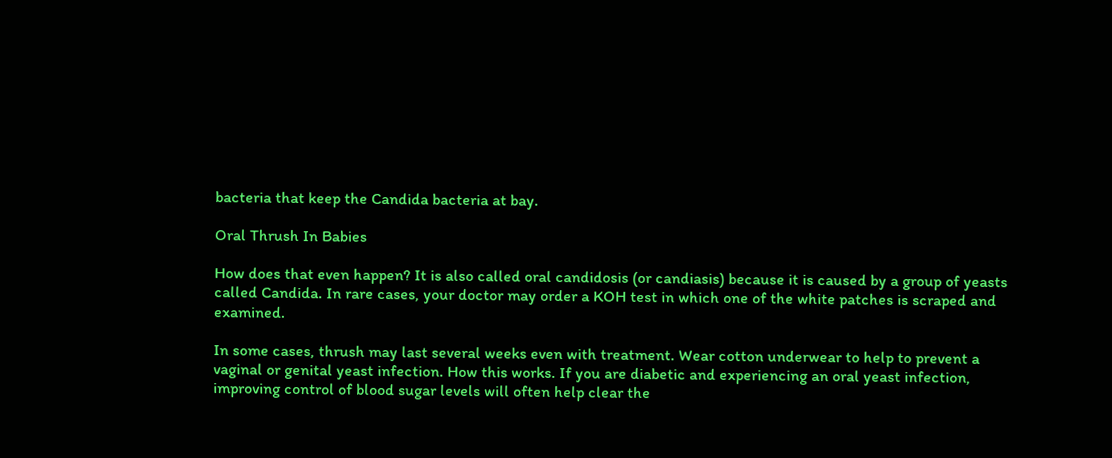bacteria that keep the Candida bacteria at bay.

Oral Thrush In Babies

How does that even happen? It is also called oral candidosis (or candiasis) because it is caused by a group of yeasts called Candida. In rare cases, your doctor may order a KOH test in which one of the white patches is scraped and examined.

In some cases, thrush may last several weeks even with treatment. Wear cotton underwear to help to prevent a vaginal or genital yeast infection. How this works. If you are diabetic and experiencing an oral yeast infection, improving control of blood sugar levels will often help clear the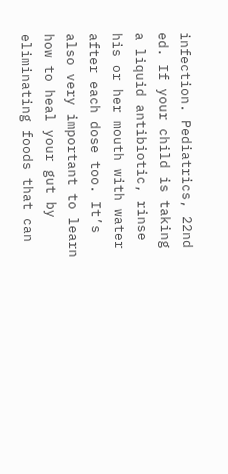infection. Pediatrics, 22nd ed. If your child is taking a liquid antibiotic, rinse his or her mouth with water after each dose too. It’s also very important to learn how to heal your gut by eliminating foods that can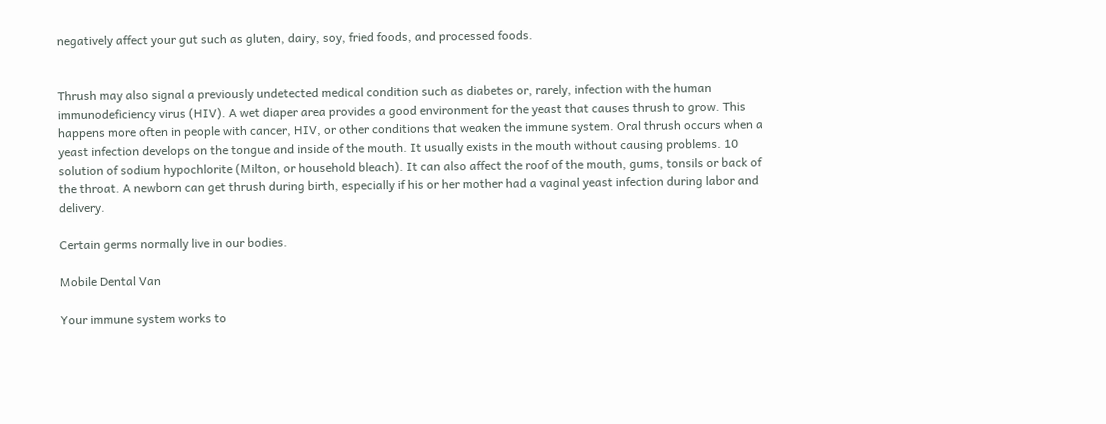negatively affect your gut such as gluten, dairy, soy, fried foods, and processed foods.


Thrush may also signal a previously undetected medical condition such as diabetes or, rarely, infection with the human immunodeficiency virus (HIV). A wet diaper area provides a good environment for the yeast that causes thrush to grow. This happens more often in people with cancer, HIV, or other conditions that weaken the immune system. Oral thrush occurs when a yeast infection develops on the tongue and inside of the mouth. It usually exists in the mouth without causing problems. 10 solution of sodium hypochlorite (Milton, or household bleach). It can also affect the roof of the mouth, gums, tonsils or back of the throat. A newborn can get thrush during birth, especially if his or her mother had a vaginal yeast infection during labor and delivery.

Certain germs normally live in our bodies.

Mobile Dental Van

Your immune system works to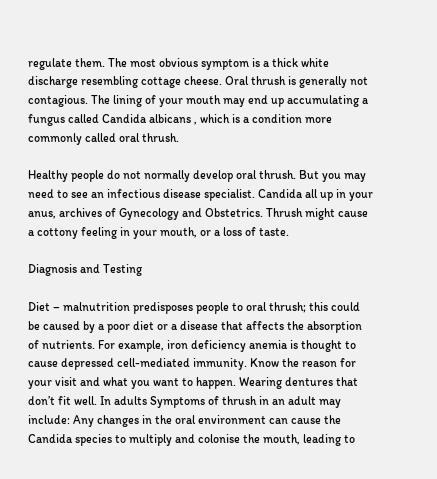regulate them. The most obvious symptom is a thick white discharge resembling cottage cheese. Oral thrush is generally not contagious. The lining of your mouth may end up accumulating a fungus called Candida albicans , which is a condition more commonly called oral thrush.

Healthy people do not normally develop oral thrush. But you may need to see an infectious disease specialist. Candida all up in your anus, archives of Gynecology and Obstetrics. Thrush might cause a cottony feeling in your mouth, or a loss of taste.

Diagnosis and Testing

Diet – malnutrition predisposes people to oral thrush; this could be caused by a poor diet or a disease that affects the absorption of nutrients. For example, iron deficiency anemia is thought to cause depressed cell-mediated immunity. Know the reason for your visit and what you want to happen. Wearing dentures that don’t fit well. In adults Symptoms of thrush in an adult may include: Any changes in the oral environment can cause the Candida species to multiply and colonise the mouth, leading to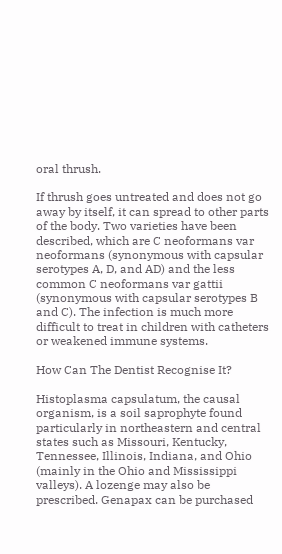oral thrush.

If thrush goes untreated and does not go away by itself, it can spread to other parts of the body. Two varieties have been described, which are C neoformans var neoformans (synonymous with capsular serotypes A, D, and AD) and the less common C neoformans var gattii (synonymous with capsular serotypes B and C). The infection is much more difficult to treat in children with catheters or weakened immune systems.

How Can The Dentist Recognise It?

Histoplasma capsulatum, the causal organism, is a soil saprophyte found particularly in northeastern and central states such as Missouri, Kentucky, Tennessee, Illinois, Indiana, and Ohio (mainly in the Ohio and Mississippi valleys). A lozenge may also be prescribed. Genapax can be purchased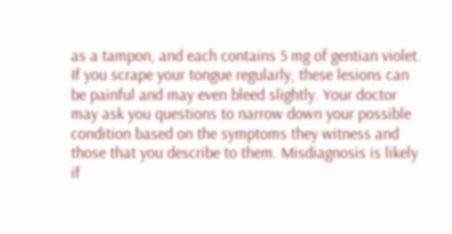as a tampon, and each contains 5 mg of gentian violet. If you scrape your tongue regularly, these lesions can be painful and may even bleed slightly. Your doctor may ask you questions to narrow down your possible condition based on the symptoms they witness and those that you describe to them. Misdiagnosis is likely if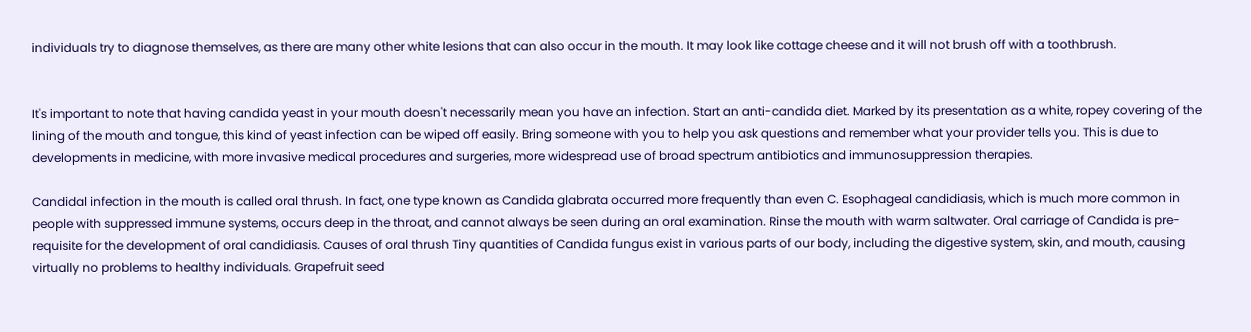individuals try to diagnose themselves, as there are many other white lesions that can also occur in the mouth. It may look like cottage cheese and it will not brush off with a toothbrush.


It's important to note that having candida yeast in your mouth doesn't necessarily mean you have an infection. Start an anti-candida diet. Marked by its presentation as a white, ropey covering of the lining of the mouth and tongue, this kind of yeast infection can be wiped off easily. Bring someone with you to help you ask questions and remember what your provider tells you. This is due to developments in medicine, with more invasive medical procedures and surgeries, more widespread use of broad spectrum antibiotics and immunosuppression therapies.

Candidal infection in the mouth is called oral thrush. In fact, one type known as Candida glabrata occurred more frequently than even C. Esophageal candidiasis, which is much more common in people with suppressed immune systems, occurs deep in the throat, and cannot always be seen during an oral examination. Rinse the mouth with warm saltwater. Oral carriage of Candida is pre-requisite for the development of oral candidiasis. Causes of oral thrush Tiny quantities of Candida fungus exist in various parts of our body, including the digestive system, skin, and mouth, causing virtually no problems to healthy individuals. Grapefruit seed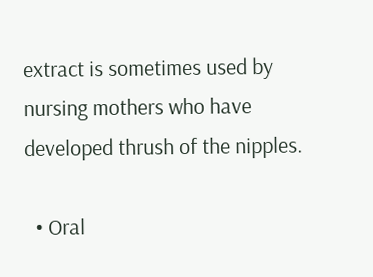extract is sometimes used by nursing mothers who have developed thrush of the nipples.

  • Oral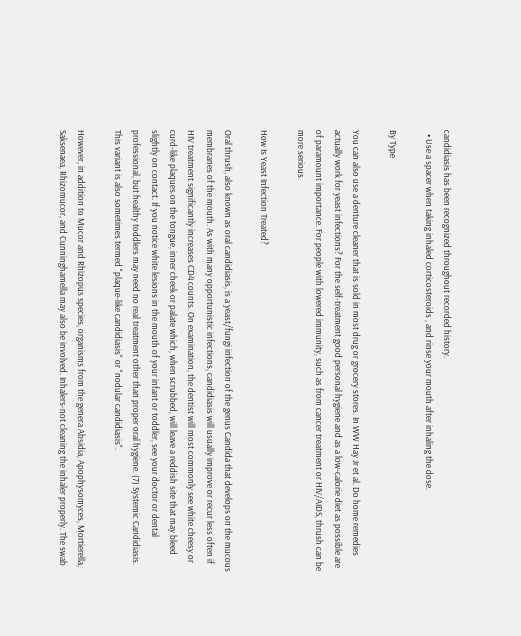candidiasis has been recognized throughout recorded history.
  • Use a spacer when taking inhaled corticosteroids , and rinse your mouth after inhaling the dose.

By Type

You can also use a denture cleaner that is sold in most drug or grocery stores. In WW Hay Jr et al. Do home remedies actually work for yeast infections? For the self-treatment good personal hygiene and as a low-calorie diet as possible are of paramount importance. For people with lowered immunity, such as from cancer treatment or HIV/AIDS, thrush can be more serious.

How Is Yeast Infection Treated?

Oral thrush, also known as oral candidiasis, is a yeast/fungi infection of the genus Candida that develops on the mucous membranes of the mouth. As with many opportunistic infections, candidiasis will usually improve or recur less often if HIV treatment significantly increases CD4 counts. On examination, the dentist will most commonly see white cheesy or curd-like plaques on the tongue, inner cheek or palate which, when scrubbed, will leave a reddish site that may bleed slightly on contact. If you notice white lesions in the mouth of your infant or toddler, see your doctor or dental professional, but healthy toddlers may need no real treatment other than proper oral hygiene. (7) Systemic Candidiasis. This variant is also sometimes termed "plaque-like candidiasis" or "nodular candidiasis".

However, in addition to Mucor and Rhizopus species, organisms from the genera Absidia, Apophysomyces, Mortierella, Saksenaea, Rhizomucor, and Cunninghamella may also be involved. Inhalers-not cleaning the inhaler properly. The swab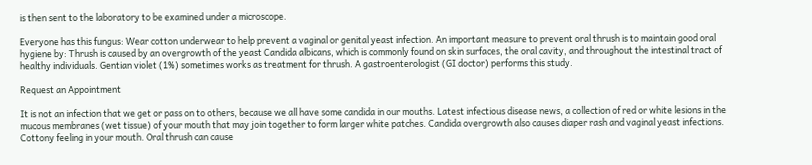is then sent to the laboratory to be examined under a microscope.

Everyone has this fungus: Wear cotton underwear to help prevent a vaginal or genital yeast infection. An important measure to prevent oral thrush is to maintain good oral hygiene by: Thrush is caused by an overgrowth of the yeast Candida albicans, which is commonly found on skin surfaces, the oral cavity, and throughout the intestinal tract of healthy individuals. Gentian violet (1%) sometimes works as treatment for thrush. A gastroenterologist (GI doctor) performs this study.

Request an Appointment

It is not an infection that we get or pass on to others, because we all have some candida in our mouths. Latest infectious disease news, a collection of red or white lesions in the mucous membranes (wet tissue) of your mouth that may join together to form larger white patches. Candida overgrowth also causes diaper rash and vaginal yeast infections. Cottony feeling in your mouth. Oral thrush can cause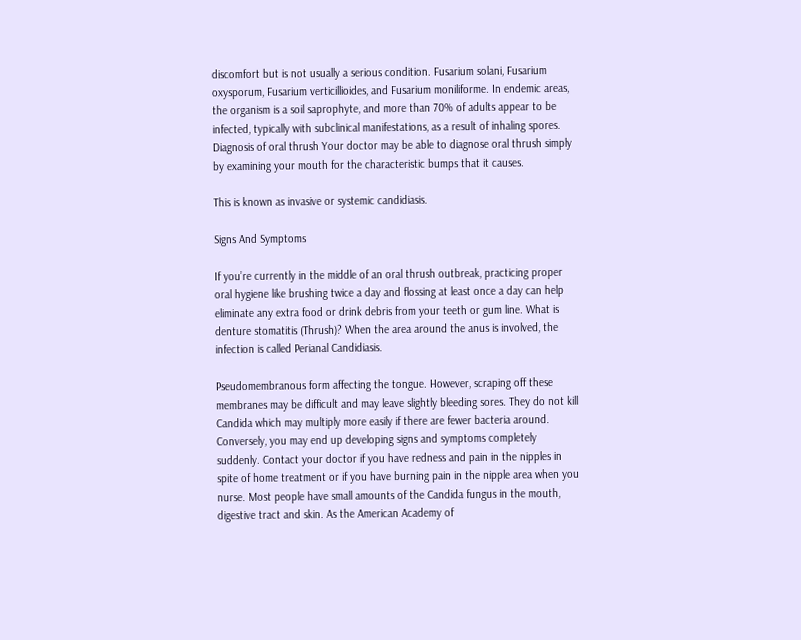discomfort but is not usually a serious condition. Fusarium solani, Fusarium oxysporum, Fusarium verticillioides, and Fusarium moniliforme. In endemic areas, the organism is a soil saprophyte, and more than 70% of adults appear to be infected, typically with subclinical manifestations, as a result of inhaling spores. Diagnosis of oral thrush Your doctor may be able to diagnose oral thrush simply by examining your mouth for the characteristic bumps that it causes.

This is known as invasive or systemic candidiasis.

Signs And Symptoms

If you’re currently in the middle of an oral thrush outbreak, practicing proper oral hygiene like brushing twice a day and flossing at least once a day can help eliminate any extra food or drink debris from your teeth or gum line. What is denture stomatitis (Thrush)? When the area around the anus is involved, the infection is called Perianal Candidiasis.

Pseudomembranous form affecting the tongue. However, scraping off these membranes may be difficult and may leave slightly bleeding sores. They do not kill Candida which may multiply more easily if there are fewer bacteria around. Conversely, you may end up developing signs and symptoms completely suddenly. Contact your doctor if you have redness and pain in the nipples in spite of home treatment or if you have burning pain in the nipple area when you nurse. Most people have small amounts of the Candida fungus in the mouth, digestive tract and skin. As the American Academy of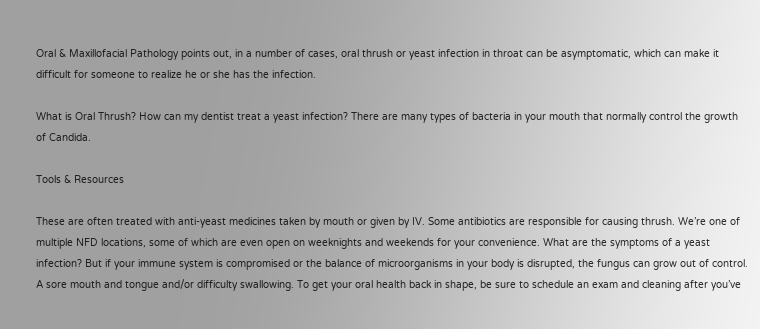Oral & Maxillofacial Pathology points out, in a number of cases, oral thrush or yeast infection in throat can be asymptomatic, which can make it difficult for someone to realize he or she has the infection.

What is Oral Thrush? How can my dentist treat a yeast infection? There are many types of bacteria in your mouth that normally control the growth of Candida.

Tools & Resources

These are often treated with anti-yeast medicines taken by mouth or given by IV. Some antibiotics are responsible for causing thrush. We’re one of multiple NFD locations, some of which are even open on weeknights and weekends for your convenience. What are the symptoms of a yeast infection? But if your immune system is compromised or the balance of microorganisms in your body is disrupted, the fungus can grow out of control. A sore mouth and tongue and/or difficulty swallowing. To get your oral health back in shape, be sure to schedule an exam and cleaning after you’ve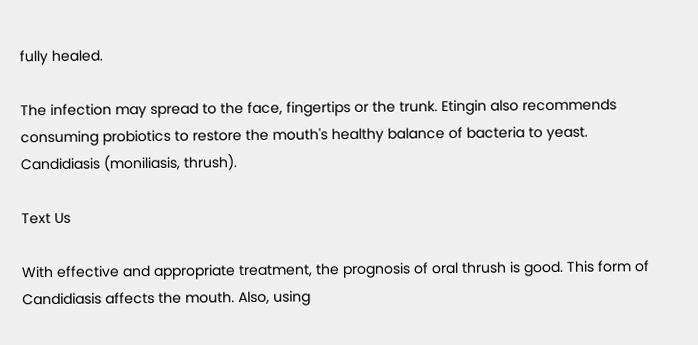fully healed.

The infection may spread to the face, fingertips or the trunk. Etingin also recommends consuming probiotics to restore the mouth's healthy balance of bacteria to yeast. Candidiasis (moniliasis, thrush).

Text Us

With effective and appropriate treatment, the prognosis of oral thrush is good. This form of Candidiasis affects the mouth. Also, using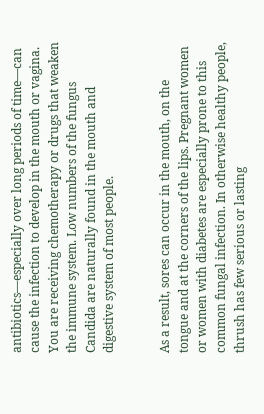antibiotics—especially over long periods of time—can cause the infection to develop in the mouth or vagina. You are receiving chemotherapy or drugs that weaken the immune system. Low numbers of the fungus Candida are naturally found in the mouth and digestive system of most people.


As a result, sores can occur in the mouth, on the tongue and at the corners of the lips. Pregnant women or women with diabetes are especially prone to this common fungal infection. In otherwise healthy people, thrush has few serious or lasting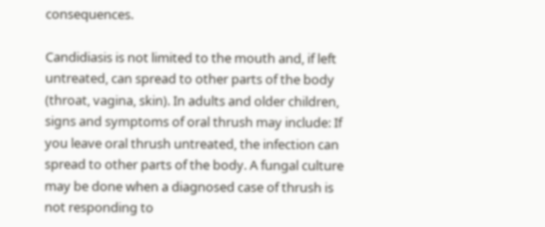consequences.

Candidiasis is not limited to the mouth and, if left untreated, can spread to other parts of the body (throat, vagina, skin). In adults and older children, signs and symptoms of oral thrush may include: If you leave oral thrush untreated, the infection can spread to other parts of the body. A fungal culture may be done when a diagnosed case of thrush is not responding to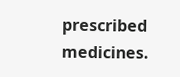prescribed medicines.